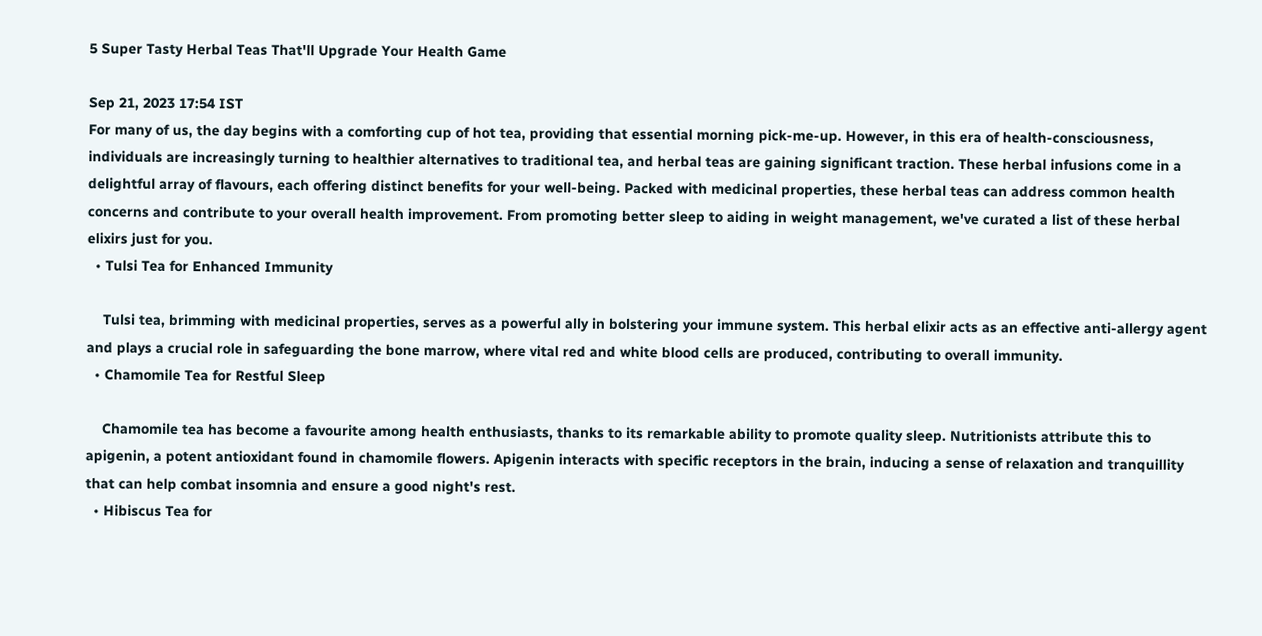5 Super Tasty Herbal Teas That'll Upgrade Your Health Game

Sep 21, 2023 17:54 IST
For many of us, the day begins with a comforting cup of hot tea, providing that essential morning pick-me-up. However, in this era of health-consciousness, individuals are increasingly turning to healthier alternatives to traditional tea, and herbal teas are gaining significant traction. These herbal infusions come in a delightful array of flavours, each offering distinct benefits for your well-being. Packed with medicinal properties, these herbal teas can address common health concerns and contribute to your overall health improvement. From promoting better sleep to aiding in weight management, we've curated a list of these herbal elixirs just for you.
  • Tulsi Tea for Enhanced Immunity

    Tulsi tea, brimming with medicinal properties, serves as a powerful ally in bolstering your immune system. This herbal elixir acts as an effective anti-allergy agent and plays a crucial role in safeguarding the bone marrow, where vital red and white blood cells are produced, contributing to overall immunity.
  • Chamomile Tea for Restful Sleep

    Chamomile tea has become a favourite among health enthusiasts, thanks to its remarkable ability to promote quality sleep. Nutritionists attribute this to apigenin, a potent antioxidant found in chamomile flowers. Apigenin interacts with specific receptors in the brain, inducing a sense of relaxation and tranquillity that can help combat insomnia and ensure a good night's rest.
  • Hibiscus Tea for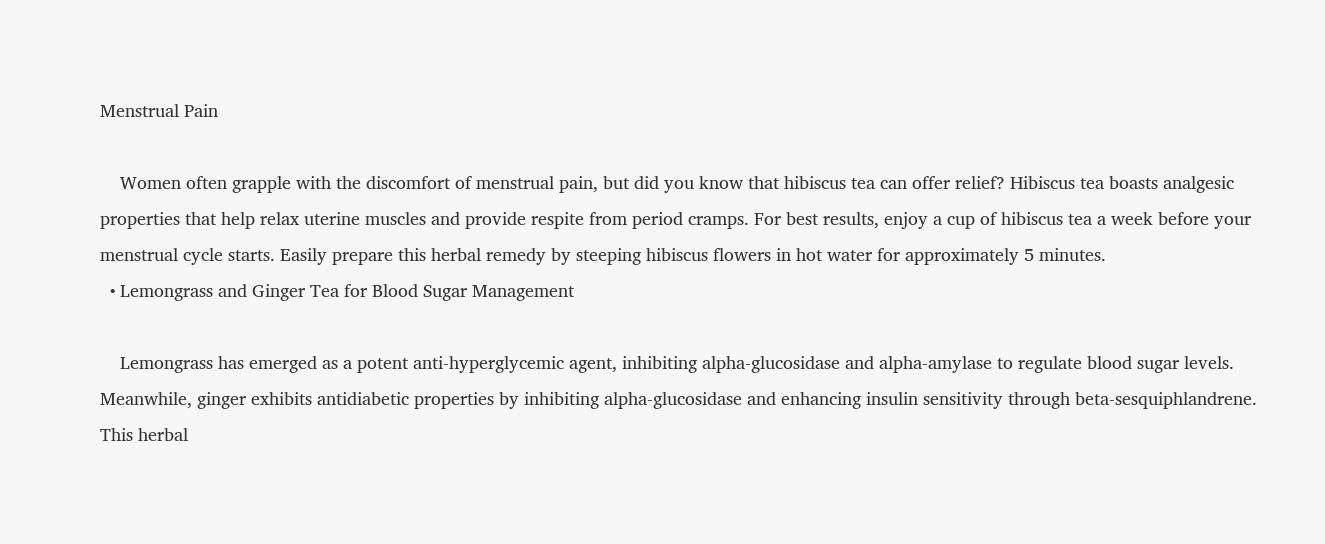Menstrual Pain

    Women often grapple with the discomfort of menstrual pain, but did you know that hibiscus tea can offer relief? Hibiscus tea boasts analgesic properties that help relax uterine muscles and provide respite from period cramps. For best results, enjoy a cup of hibiscus tea a week before your menstrual cycle starts. Easily prepare this herbal remedy by steeping hibiscus flowers in hot water for approximately 5 minutes.
  • Lemongrass and Ginger Tea for Blood Sugar Management

    Lemongrass has emerged as a potent anti-hyperglycemic agent, inhibiting alpha-glucosidase and alpha-amylase to regulate blood sugar levels. Meanwhile, ginger exhibits antidiabetic properties by inhibiting alpha-glucosidase and enhancing insulin sensitivity through beta-sesquiphlandrene. This herbal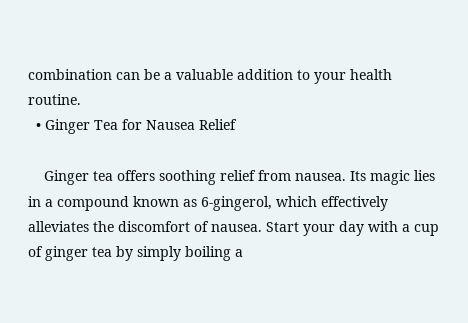combination can be a valuable addition to your health routine.
  • Ginger Tea for Nausea Relief

    Ginger tea offers soothing relief from nausea. Its magic lies in a compound known as 6-gingerol, which effectively alleviates the discomfort of nausea. Start your day with a cup of ginger tea by simply boiling a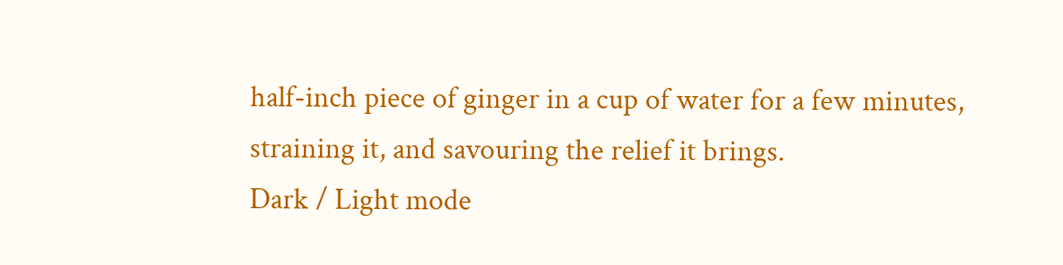half-inch piece of ginger in a cup of water for a few minutes, straining it, and savouring the relief it brings.
Dark / Light mode